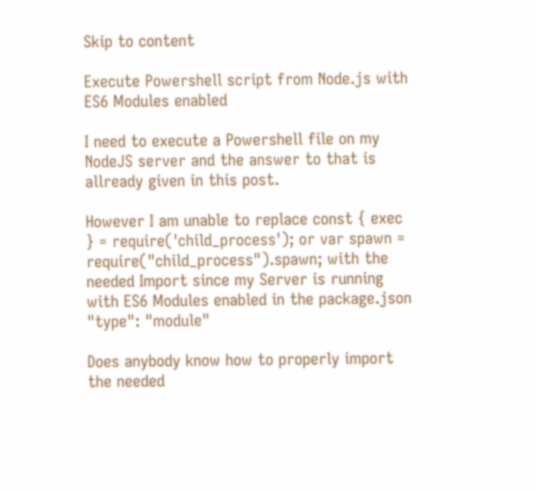Skip to content

Execute Powershell script from Node.js with ES6 Modules enabled

I need to execute a Powershell file on my NodeJS server and the answer to that is allready given in this post.

However I am unable to replace const { exec } = require('child_process'); or var spawn = require("child_process").spawn; with the needed Import since my Server is running with ES6 Modules enabled in the package.json "type": "module"

Does anybody know how to properly import the needed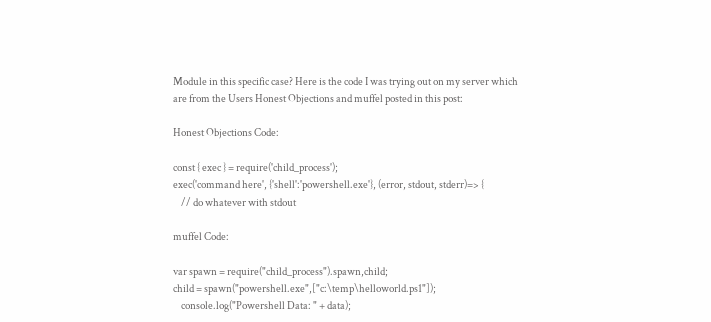Module in this specific case? Here is the code I was trying out on my server which are from the Users Honest Objections and muffel posted in this post:

Honest Objections Code:

const { exec } = require('child_process');
exec('command here', {'shell':'powershell.exe'}, (error, stdout, stderr)=> {
    // do whatever with stdout

muffel Code:

var spawn = require("child_process").spawn,child;
child = spawn("powershell.exe",["c:\temp\helloworld.ps1"]);
    console.log("Powershell Data: " + data);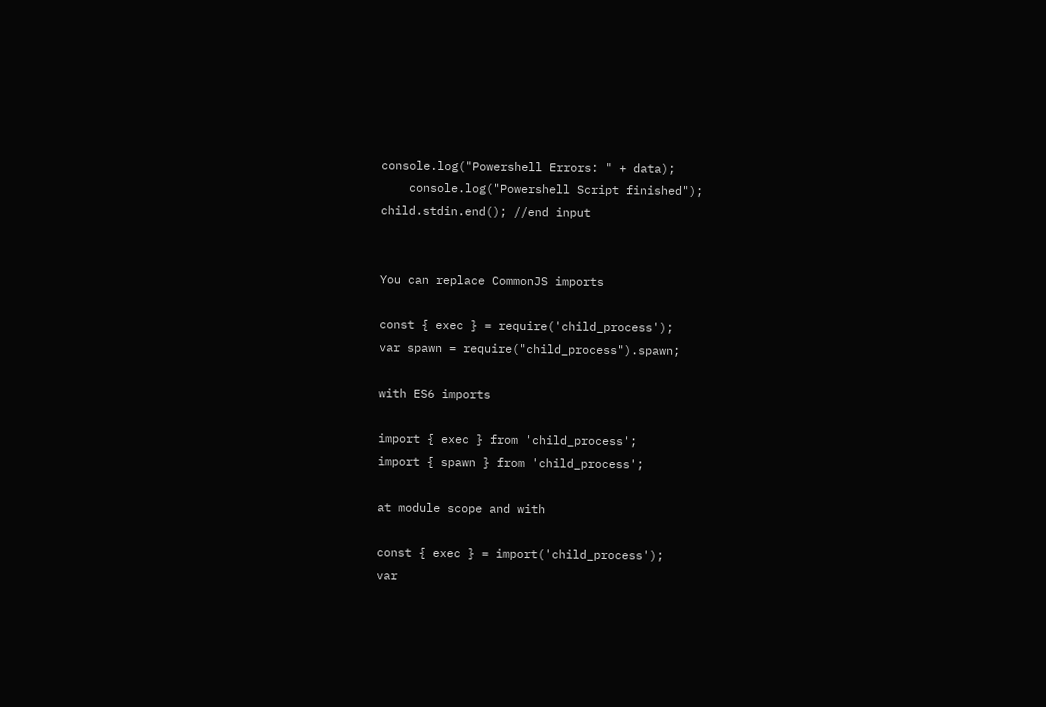console.log("Powershell Errors: " + data);
    console.log("Powershell Script finished");
child.stdin.end(); //end input


You can replace CommonJS imports

const { exec } = require('child_process');
var spawn = require("child_process").spawn;

with ES6 imports

import { exec } from 'child_process';
import { spawn } from 'child_process';

at module scope and with

const { exec } = import('child_process');
var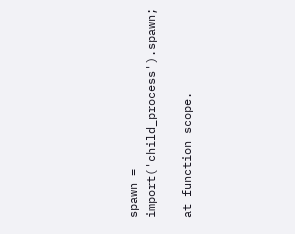spawn = import('child_process').spawn;

at function scope.